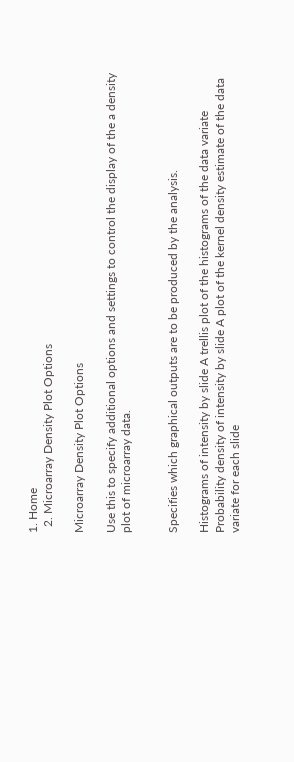1. Home
  2. Microarray Density Plot Options

Microarray Density Plot Options

Use this to specify additional options and settings to control the display of the a density plot of microarray data.


Specifies which graphical outputs are to be produced by the analysis.

Histograms of intensity by slide A trellis plot of the histograms of the data variate
Probability density of intensity by slide A plot of the kernel density estimate of the data variate for each slide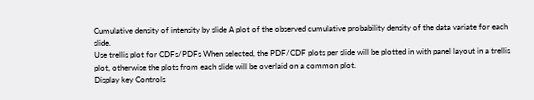Cumulative density of intensity by slide A plot of the observed cumulative probability density of the data variate for each slide.
Use trellis plot for CDFs/PDFs When selected, the PDF/CDF plots per slide will be plotted in with panel layout in a trellis plot, otherwise the plots from each slide will be overlaid on a common plot.
Display key Controls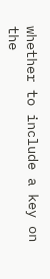whether to include a key on the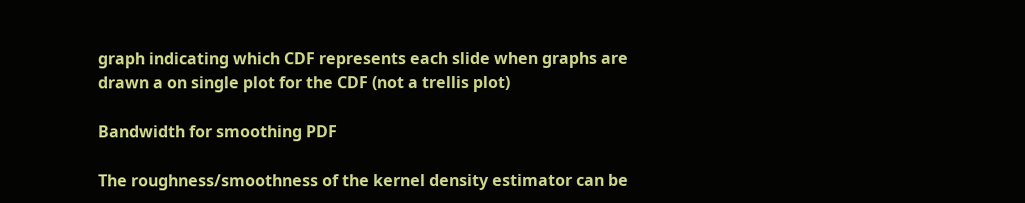graph indicating which CDF represents each slide when graphs are drawn a on single plot for the CDF (not a trellis plot)

Bandwidth for smoothing PDF

The roughness/smoothness of the kernel density estimator can be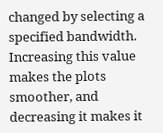changed by selecting a specified bandwidth. Increasing this value makes the plots smoother, and decreasing it makes it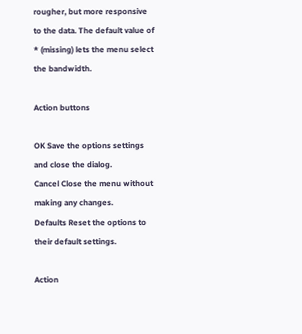rougher, but more responsive to the data. The default value of * (missing) lets the menu select the bandwidth.

Action buttons

OK Save the options settings and close the dialog.
Cancel Close the menu without making any changes.
Defaults Reset the options to their default settings.

Action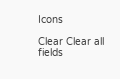Icons

Clear Clear all fields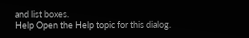and list boxes.
Help Open the Help topic for this dialog.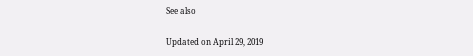See also

Updated on April 29, 2019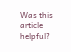Was this article helpful?